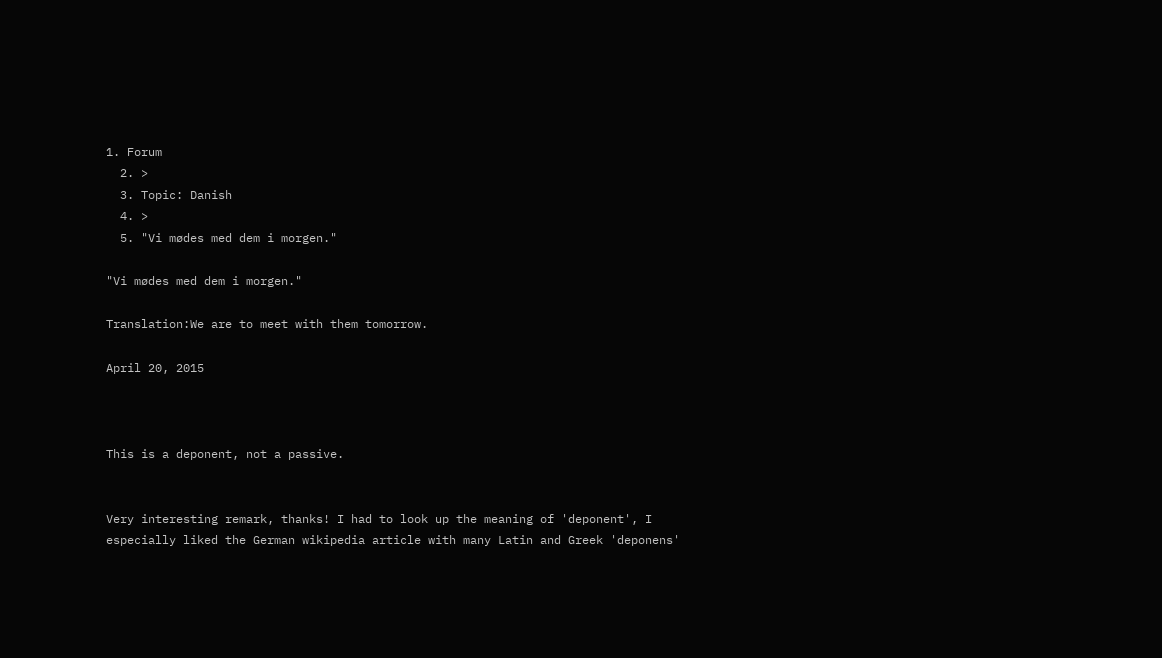1. Forum
  2. >
  3. Topic: Danish
  4. >
  5. "Vi mødes med dem i morgen."

"Vi mødes med dem i morgen."

Translation:We are to meet with them tomorrow.

April 20, 2015



This is a deponent, not a passive.


Very interesting remark, thanks! I had to look up the meaning of 'deponent', I especially liked the German wikipedia article with many Latin and Greek 'deponens'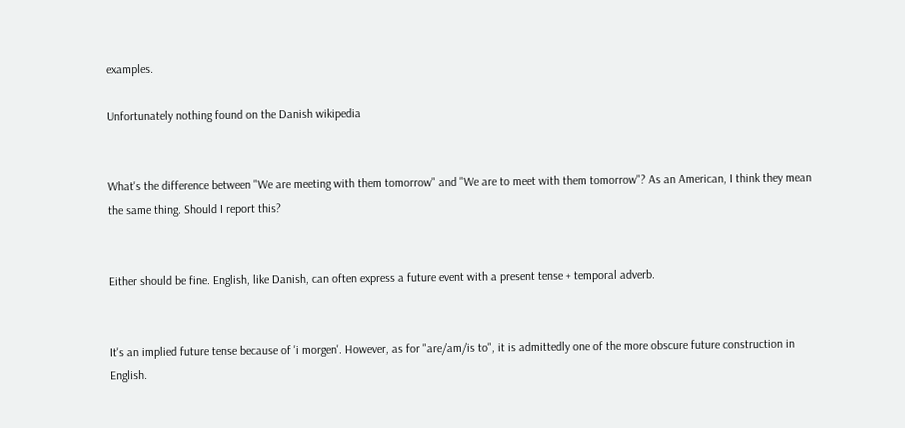examples.

Unfortunately nothing found on the Danish wikipedia


What's the difference between "We are meeting with them tomorrow" and "We are to meet with them tomorrow"? As an American, I think they mean the same thing. Should I report this?


Either should be fine. English, like Danish, can often express a future event with a present tense + temporal adverb.


It's an implied future tense because of 'i morgen'. However, as for "are/am/is to", it is admittedly one of the more obscure future construction in English.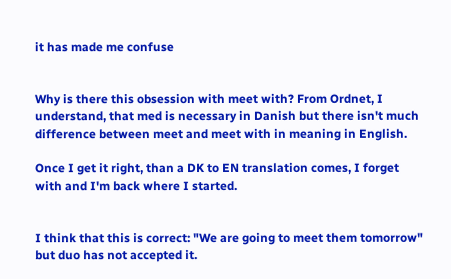it has made me confuse


Why is there this obsession with meet with? From Ordnet, I understand, that med is necessary in Danish but there isn't much difference between meet and meet with in meaning in English.

Once I get it right, than a DK to EN translation comes, I forget with and I'm back where I started.


I think that this is correct: "We are going to meet them tomorrow" but duo has not accepted it.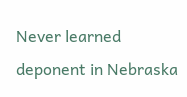Never learned deponent in Nebraska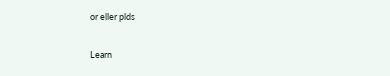or eller plds

Learn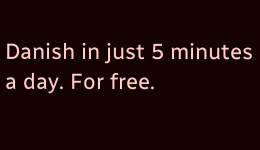Danish in just 5 minutes a day. For free.